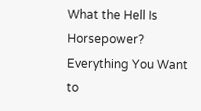What the Hell Is Horsepower? Everything You Want to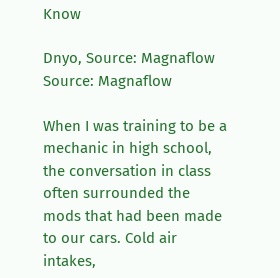Know

Dnyo, Source: Magnaflow
Source: Magnaflow

When I was training to be a mechanic in high school, the conversation in class often surrounded the mods that had been made to our cars. Cold air intakes,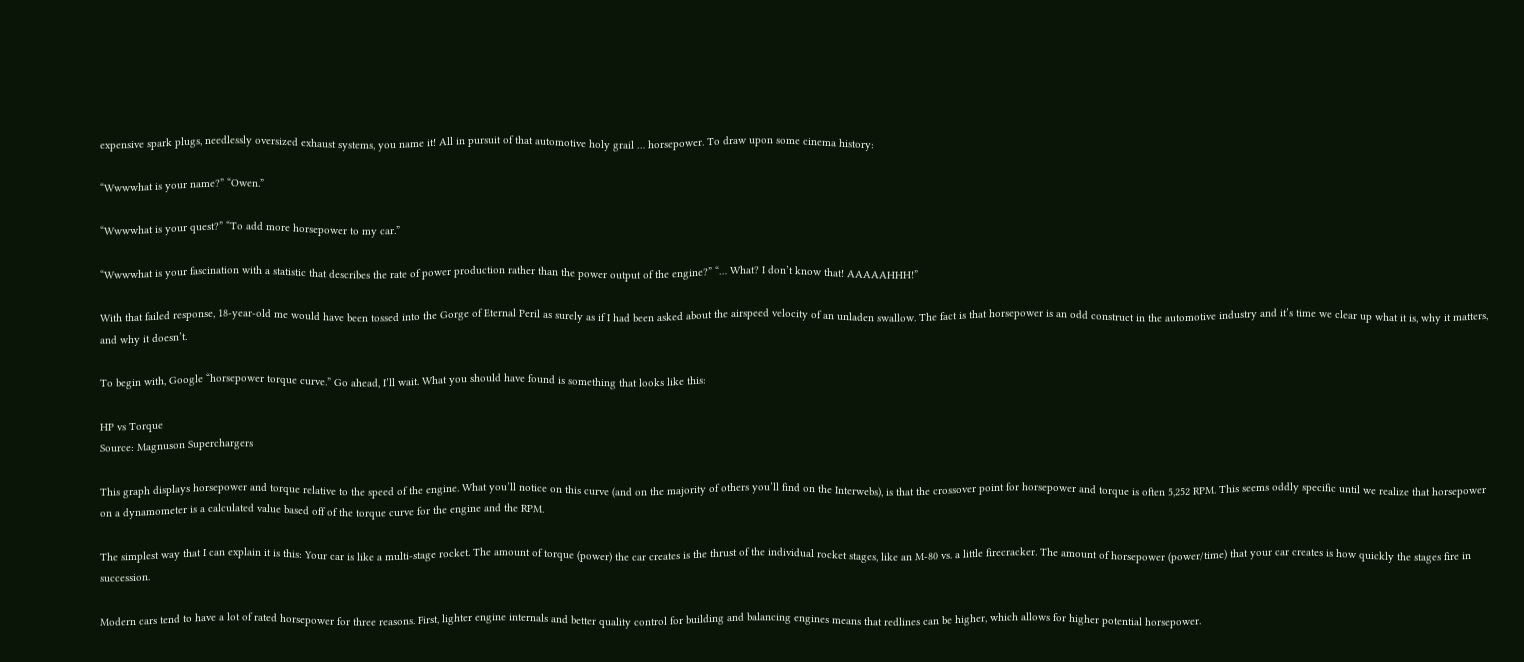expensive spark plugs, needlessly oversized exhaust systems, you name it! All in pursuit of that automotive holy grail … horsepower. To draw upon some cinema history:

“Wwwwhat is your name?” “Owen.”

“Wwwwhat is your quest?” “To add more horsepower to my car.”

“Wwwwhat is your fascination with a statistic that describes the rate of power production rather than the power output of the engine?” “… What? I don’t know that! AAAAAHHH!”

With that failed response, 18-year-old me would have been tossed into the Gorge of Eternal Peril as surely as if I had been asked about the airspeed velocity of an unladen swallow. The fact is that horsepower is an odd construct in the automotive industry and it’s time we clear up what it is, why it matters, and why it doesn’t.

To begin with, Google “horsepower torque curve.” Go ahead, I’ll wait. What you should have found is something that looks like this:

HP vs Torque
Source: Magnuson Superchargers

This graph displays horsepower and torque relative to the speed of the engine. What you’ll notice on this curve (and on the majority of others you’ll find on the Interwebs), is that the crossover point for horsepower and torque is often 5,252 RPM. This seems oddly specific until we realize that horsepower on a dynamometer is a calculated value based off of the torque curve for the engine and the RPM.

The simplest way that I can explain it is this: Your car is like a multi-stage rocket. The amount of torque (power) the car creates is the thrust of the individual rocket stages, like an M-80 vs. a little firecracker. The amount of horsepower (power/time) that your car creates is how quickly the stages fire in succession.

Modern cars tend to have a lot of rated horsepower for three reasons. First, lighter engine internals and better quality control for building and balancing engines means that redlines can be higher, which allows for higher potential horsepower.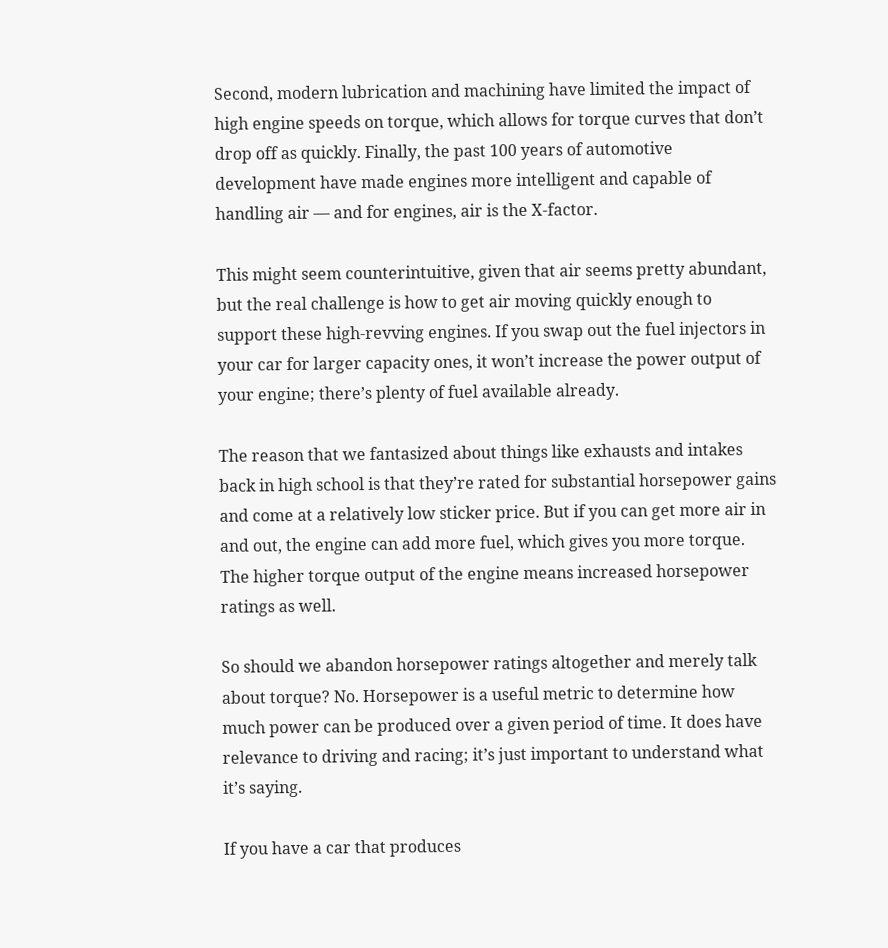Second, modern lubrication and machining have limited the impact of high engine speeds on torque, which allows for torque curves that don’t drop off as quickly. Finally, the past 100 years of automotive development have made engines more intelligent and capable of handling air — and for engines, air is the X-factor.

This might seem counterintuitive, given that air seems pretty abundant, but the real challenge is how to get air moving quickly enough to support these high-revving engines. If you swap out the fuel injectors in your car for larger capacity ones, it won’t increase the power output of your engine; there’s plenty of fuel available already.

The reason that we fantasized about things like exhausts and intakes back in high school is that they’re rated for substantial horsepower gains and come at a relatively low sticker price. But if you can get more air in and out, the engine can add more fuel, which gives you more torque. The higher torque output of the engine means increased horsepower ratings as well.

So should we abandon horsepower ratings altogether and merely talk about torque? No. Horsepower is a useful metric to determine how much power can be produced over a given period of time. It does have relevance to driving and racing; it’s just important to understand what it’s saying.

If you have a car that produces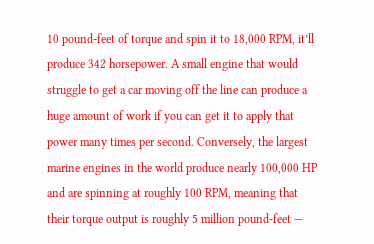10 pound-feet of torque and spin it to 18,000 RPM, it’ll produce 342 horsepower. A small engine that would struggle to get a car moving off the line can produce a huge amount of work if you can get it to apply that power many times per second. Conversely, the largest marine engines in the world produce nearly 100,000 HP and are spinning at roughly 100 RPM, meaning that their torque output is roughly 5 million pound-feet —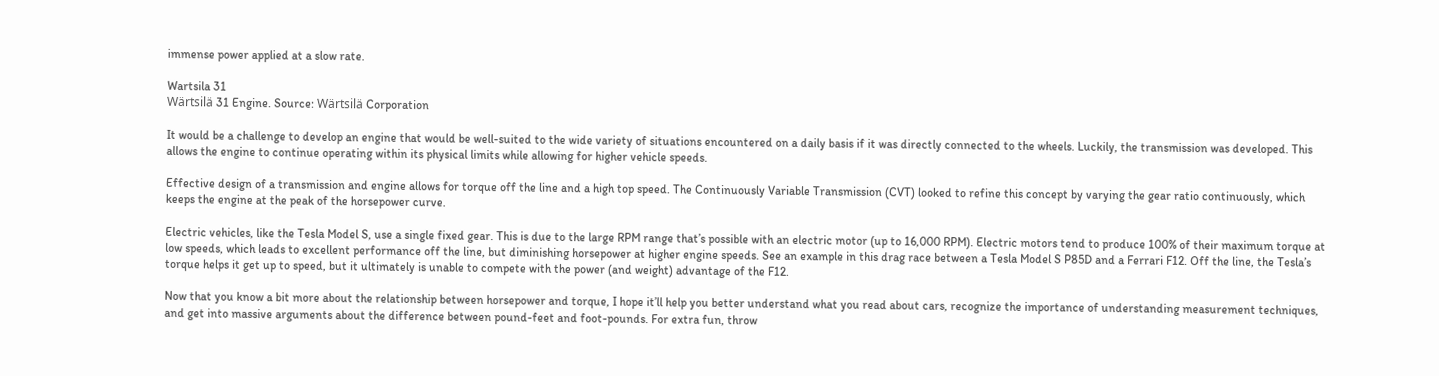immense power applied at a slow rate.

Wartsila 31
Wärtsilä 31 Engine. Source: Wärtsilä Corporation

It would be a challenge to develop an engine that would be well-suited to the wide variety of situations encountered on a daily basis if it was directly connected to the wheels. Luckily, the transmission was developed. This allows the engine to continue operating within its physical limits while allowing for higher vehicle speeds.

Effective design of a transmission and engine allows for torque off the line and a high top speed. The Continuously Variable Transmission (CVT) looked to refine this concept by varying the gear ratio continuously, which keeps the engine at the peak of the horsepower curve.

Electric vehicles, like the Tesla Model S, use a single fixed gear. This is due to the large RPM range that’s possible with an electric motor (up to 16,000 RPM). Electric motors tend to produce 100% of their maximum torque at low speeds, which leads to excellent performance off the line, but diminishing horsepower at higher engine speeds. See an example in this drag race between a Tesla Model S P85D and a Ferrari F12. Off the line, the Tesla’s torque helps it get up to speed, but it ultimately is unable to compete with the power (and weight) advantage of the F12.

Now that you know a bit more about the relationship between horsepower and torque, I hope it’ll help you better understand what you read about cars, recognize the importance of understanding measurement techniques, and get into massive arguments about the difference between pound-feet and foot-pounds. For extra fun, throw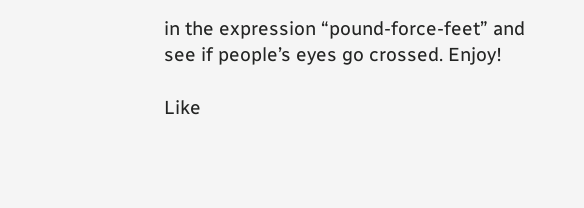in the expression “pound-force-feet” and see if people’s eyes go crossed. Enjoy!

Like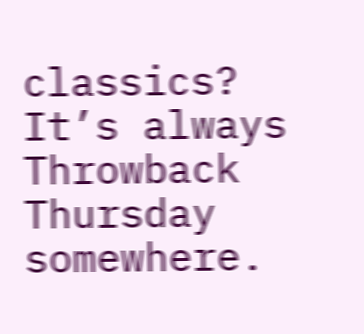classics? It’s always Throwback Thursday somewhere.